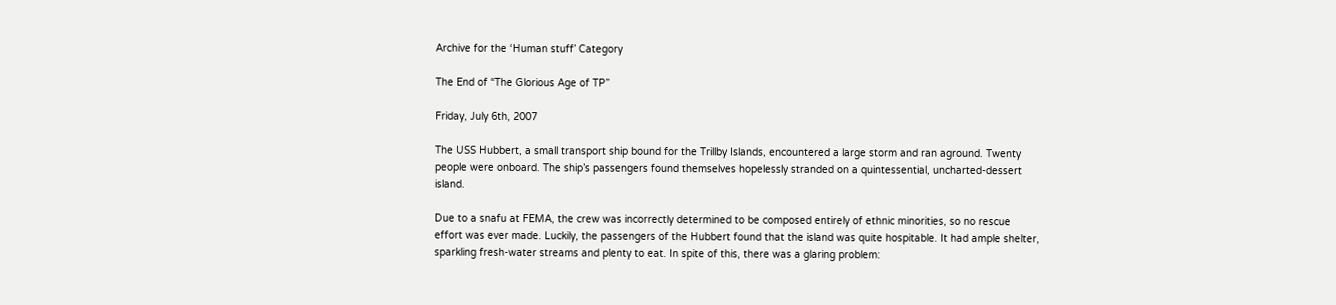Archive for the ‘Human stuff’ Category

The End of “The Glorious Age of TP”

Friday, July 6th, 2007

The USS Hubbert, a small transport ship bound for the Trillby Islands, encountered a large storm and ran aground. Twenty people were onboard. The ship’s passengers found themselves hopelessly stranded on a quintessential, uncharted-dessert island.

Due to a snafu at FEMA, the crew was incorrectly determined to be composed entirely of ethnic minorities, so no rescue effort was ever made. Luckily, the passengers of the Hubbert found that the island was quite hospitable. It had ample shelter, sparkling fresh-water streams and plenty to eat. In spite of this, there was a glaring problem: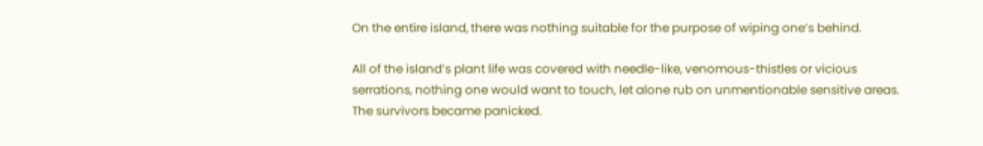On the entire island, there was nothing suitable for the purpose of wiping one’s behind.

All of the island’s plant life was covered with needle-like, venomous-thistles or vicious serrations, nothing one would want to touch, let alone rub on unmentionable sensitive areas. The survivors became panicked.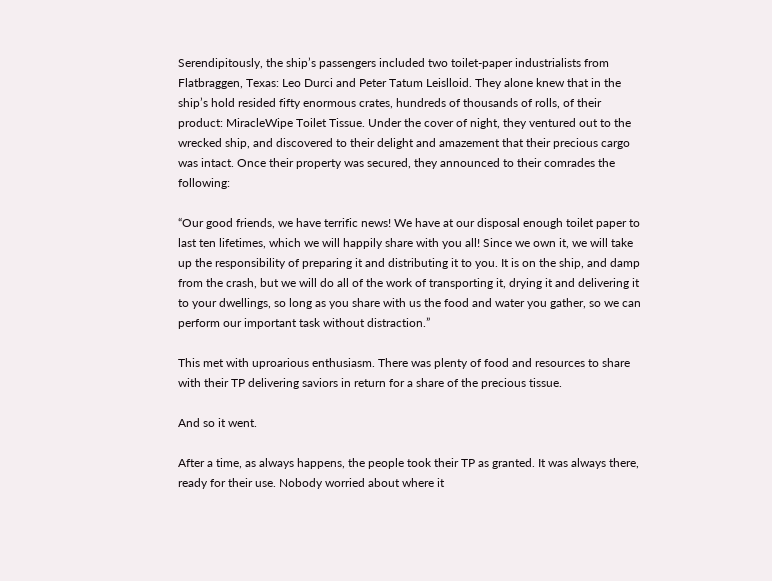Serendipitously, the ship’s passengers included two toilet-paper industrialists from Flatbraggen, Texas: Leo Durci and Peter Tatum Leislloid. They alone knew that in the ship’s hold resided fifty enormous crates, hundreds of thousands of rolls, of their product: MiracleWipe Toilet Tissue. Under the cover of night, they ventured out to the wrecked ship, and discovered to their delight and amazement that their precious cargo was intact. Once their property was secured, they announced to their comrades the following:

“Our good friends, we have terrific news! We have at our disposal enough toilet paper to last ten lifetimes, which we will happily share with you all! Since we own it, we will take up the responsibility of preparing it and distributing it to you. It is on the ship, and damp from the crash, but we will do all of the work of transporting it, drying it and delivering it to your dwellings, so long as you share with us the food and water you gather, so we can perform our important task without distraction.”

This met with uproarious enthusiasm. There was plenty of food and resources to share with their TP delivering saviors in return for a share of the precious tissue.

And so it went.

After a time, as always happens, the people took their TP as granted. It was always there, ready for their use. Nobody worried about where it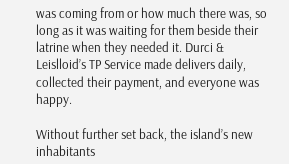was coming from or how much there was, so long as it was waiting for them beside their latrine when they needed it. Durci & Leislloid’s TP Service made delivers daily, collected their payment, and everyone was happy.

Without further set back, the island’s new inhabitants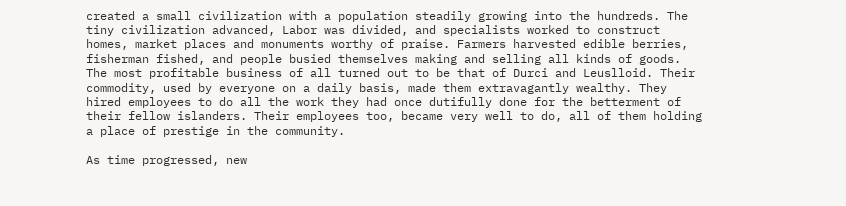created a small civilization with a population steadily growing into the hundreds. The tiny civilization advanced, Labor was divided, and specialists worked to construct homes, market places and monuments worthy of praise. Farmers harvested edible berries, fisherman fished, and people busied themselves making and selling all kinds of goods. The most profitable business of all turned out to be that of Durci and Leuslloid. Their commodity, used by everyone on a daily basis, made them extravagantly wealthy. They hired employees to do all the work they had once dutifully done for the betterment of their fellow islanders. Their employees too, became very well to do, all of them holding a place of prestige in the community.

As time progressed, new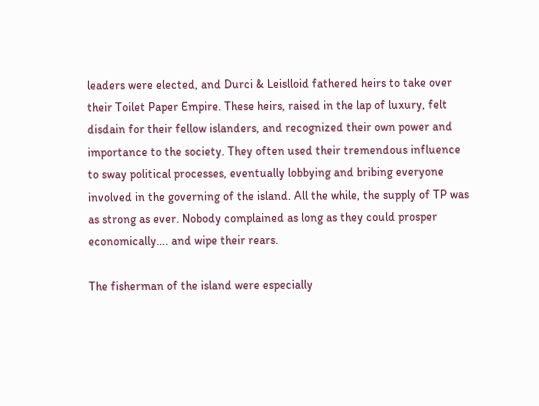leaders were elected, and Durci & Leislloid fathered heirs to take over their Toilet Paper Empire. These heirs, raised in the lap of luxury, felt disdain for their fellow islanders, and recognized their own power and importance to the society. They often used their tremendous influence to sway political processes, eventually lobbying and bribing everyone involved in the governing of the island. All the while, the supply of TP was as strong as ever. Nobody complained as long as they could prosper economically…. and wipe their rears.

The fisherman of the island were especially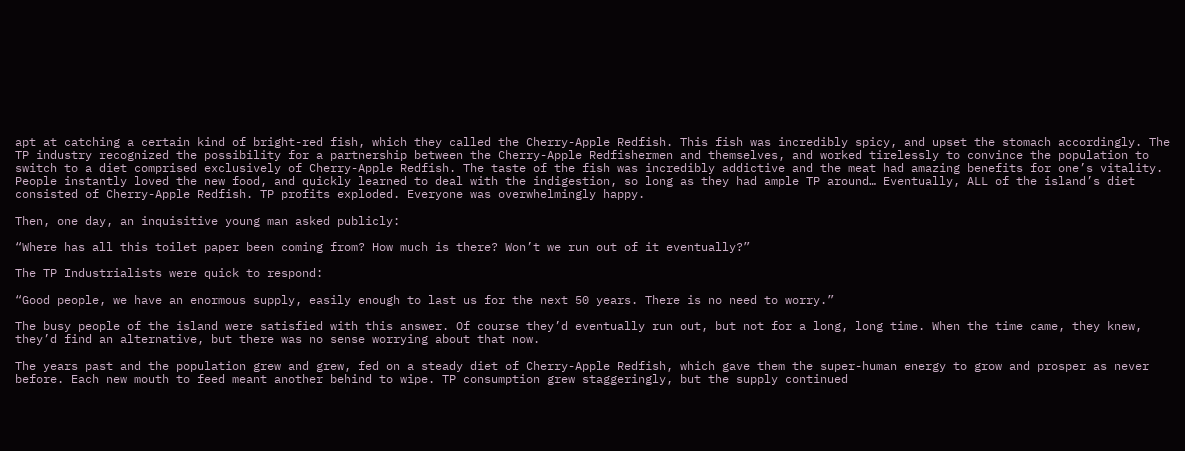apt at catching a certain kind of bright-red fish, which they called the Cherry-Apple Redfish. This fish was incredibly spicy, and upset the stomach accordingly. The TP industry recognized the possibility for a partnership between the Cherry-Apple Redfishermen and themselves, and worked tirelessly to convince the population to switch to a diet comprised exclusively of Cherry-Apple Redfish. The taste of the fish was incredibly addictive and the meat had amazing benefits for one’s vitality. People instantly loved the new food, and quickly learned to deal with the indigestion, so long as they had ample TP around… Eventually, ALL of the island’s diet consisted of Cherry-Apple Redfish. TP profits exploded. Everyone was overwhelmingly happy.

Then, one day, an inquisitive young man asked publicly:

“Where has all this toilet paper been coming from? How much is there? Won’t we run out of it eventually?”

The TP Industrialists were quick to respond:

“Good people, we have an enormous supply, easily enough to last us for the next 50 years. There is no need to worry.”

The busy people of the island were satisfied with this answer. Of course they’d eventually run out, but not for a long, long time. When the time came, they knew, they’d find an alternative, but there was no sense worrying about that now.

The years past and the population grew and grew, fed on a steady diet of Cherry-Apple Redfish, which gave them the super-human energy to grow and prosper as never before. Each new mouth to feed meant another behind to wipe. TP consumption grew staggeringly, but the supply continued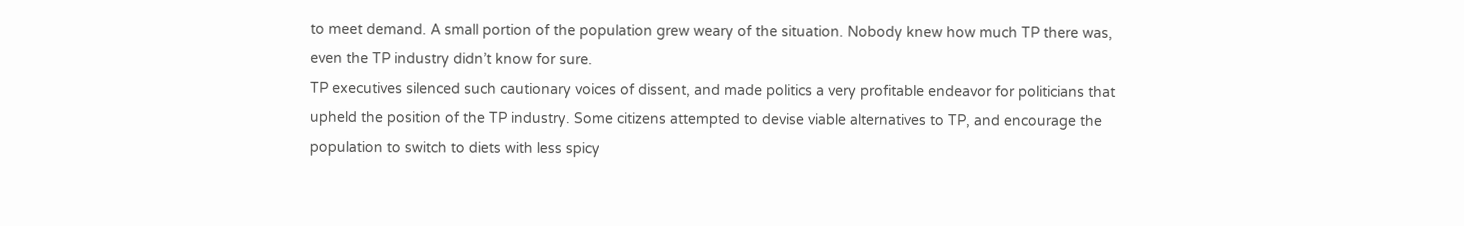to meet demand. A small portion of the population grew weary of the situation. Nobody knew how much TP there was, even the TP industry didn’t know for sure.
TP executives silenced such cautionary voices of dissent, and made politics a very profitable endeavor for politicians that upheld the position of the TP industry. Some citizens attempted to devise viable alternatives to TP, and encourage the population to switch to diets with less spicy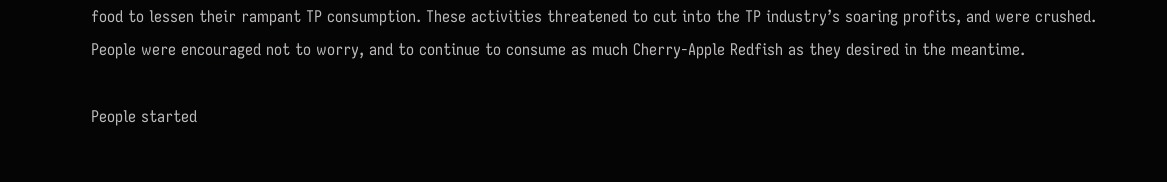food to lessen their rampant TP consumption. These activities threatened to cut into the TP industry’s soaring profits, and were crushed. People were encouraged not to worry, and to continue to consume as much Cherry-Apple Redfish as they desired in the meantime.

People started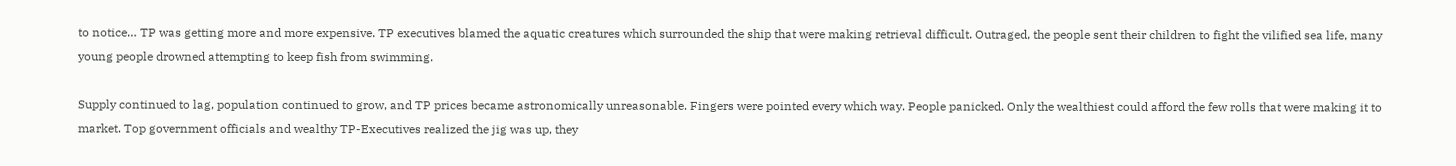to notice… TP was getting more and more expensive. TP executives blamed the aquatic creatures which surrounded the ship that were making retrieval difficult. Outraged, the people sent their children to fight the vilified sea life, many young people drowned attempting to keep fish from swimming.

Supply continued to lag, population continued to grow, and TP prices became astronomically unreasonable. Fingers were pointed every which way. People panicked. Only the wealthiest could afford the few rolls that were making it to market. Top government officials and wealthy TP-Executives realized the jig was up, they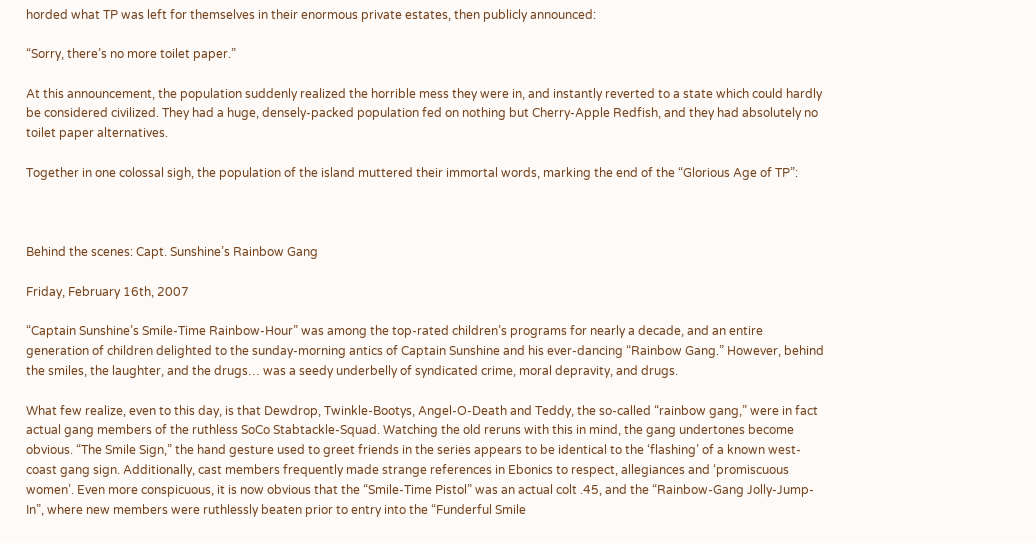horded what TP was left for themselves in their enormous private estates, then publicly announced:

“Sorry, there’s no more toilet paper.”

At this announcement, the population suddenly realized the horrible mess they were in, and instantly reverted to a state which could hardly be considered civilized. They had a huge, densely-packed population fed on nothing but Cherry-Apple Redfish, and they had absolutely no toilet paper alternatives.

Together in one colossal sigh, the population of the island muttered their immortal words, marking the end of the “Glorious Age of TP”:



Behind the scenes: Capt. Sunshine’s Rainbow Gang

Friday, February 16th, 2007

“Captain Sunshine’s Smile-Time Rainbow-Hour” was among the top-rated children’s programs for nearly a decade, and an entire generation of children delighted to the sunday-morning antics of Captain Sunshine and his ever-dancing “Rainbow Gang.” However, behind the smiles, the laughter, and the drugs… was a seedy underbelly of syndicated crime, moral depravity, and drugs.

What few realize, even to this day, is that Dewdrop, Twinkle-Bootys, Angel-O-Death and Teddy, the so-called “rainbow gang,” were in fact actual gang members of the ruthless SoCo Stabtackle-Squad. Watching the old reruns with this in mind, the gang undertones become obvious. “The Smile Sign,” the hand gesture used to greet friends in the series appears to be identical to the ‘flashing’ of a known west-coast gang sign. Additionally, cast members frequently made strange references in Ebonics to respect, allegiances and ‘promiscuous women’. Even more conspicuous, it is now obvious that the “Smile-Time Pistol” was an actual colt .45, and the “Rainbow-Gang Jolly-Jump-In”, where new members were ruthlessly beaten prior to entry into the “Funderful Smile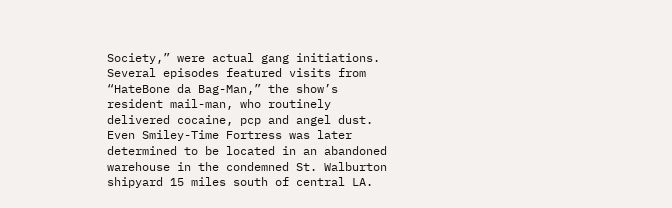Society,” were actual gang initiations. Several episodes featured visits from “HateBone da Bag-Man,” the show’s resident mail-man, who routinely delivered cocaine, pcp and angel dust. Even Smiley-Time Fortress was later determined to be located in an abandoned warehouse in the condemned St. Walburton shipyard 15 miles south of central LA.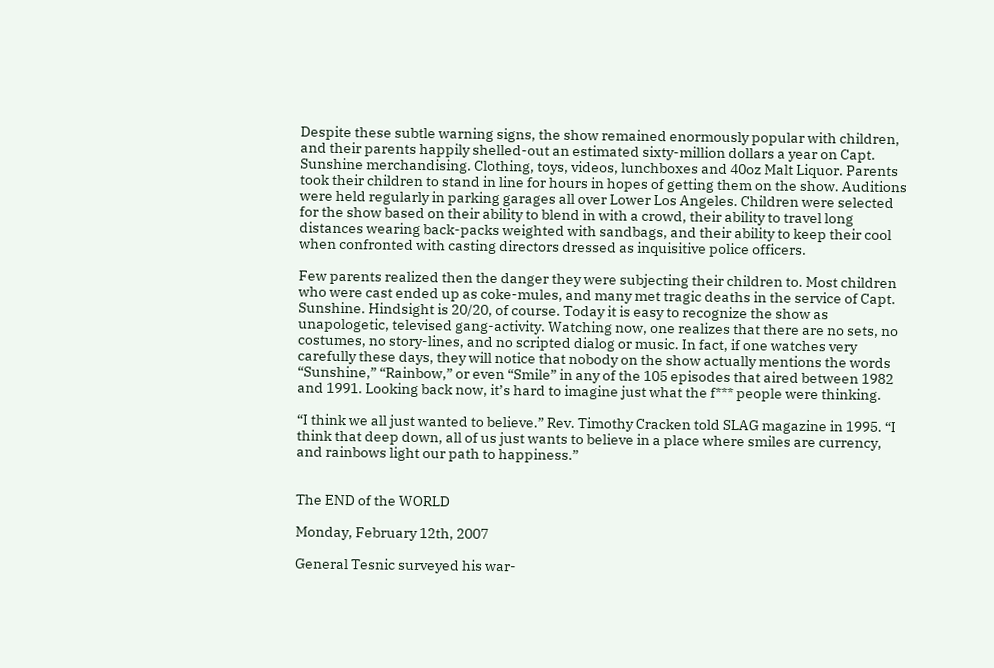Despite these subtle warning signs, the show remained enormously popular with children, and their parents happily shelled-out an estimated sixty-million dollars a year on Capt. Sunshine merchandising. Clothing, toys, videos, lunchboxes and 40oz Malt Liquor. Parents took their children to stand in line for hours in hopes of getting them on the show. Auditions were held regularly in parking garages all over Lower Los Angeles. Children were selected for the show based on their ability to blend in with a crowd, their ability to travel long distances wearing back-packs weighted with sandbags, and their ability to keep their cool when confronted with casting directors dressed as inquisitive police officers.

Few parents realized then the danger they were subjecting their children to. Most children who were cast ended up as coke-mules, and many met tragic deaths in the service of Capt. Sunshine. Hindsight is 20/20, of course. Today it is easy to recognize the show as unapologetic, televised gang-activity. Watching now, one realizes that there are no sets, no costumes, no story-lines, and no scripted dialog or music. In fact, if one watches very carefully these days, they will notice that nobody on the show actually mentions the words “Sunshine,” “Rainbow,” or even “Smile” in any of the 105 episodes that aired between 1982 and 1991. Looking back now, it’s hard to imagine just what the f*** people were thinking.

“I think we all just wanted to believe.” Rev. Timothy Cracken told SLAG magazine in 1995. “I think that deep down, all of us just wants to believe in a place where smiles are currency, and rainbows light our path to happiness.”


The END of the WORLD

Monday, February 12th, 2007

General Tesnic surveyed his war-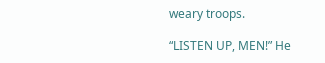weary troops.

“LISTEN UP, MEN!” He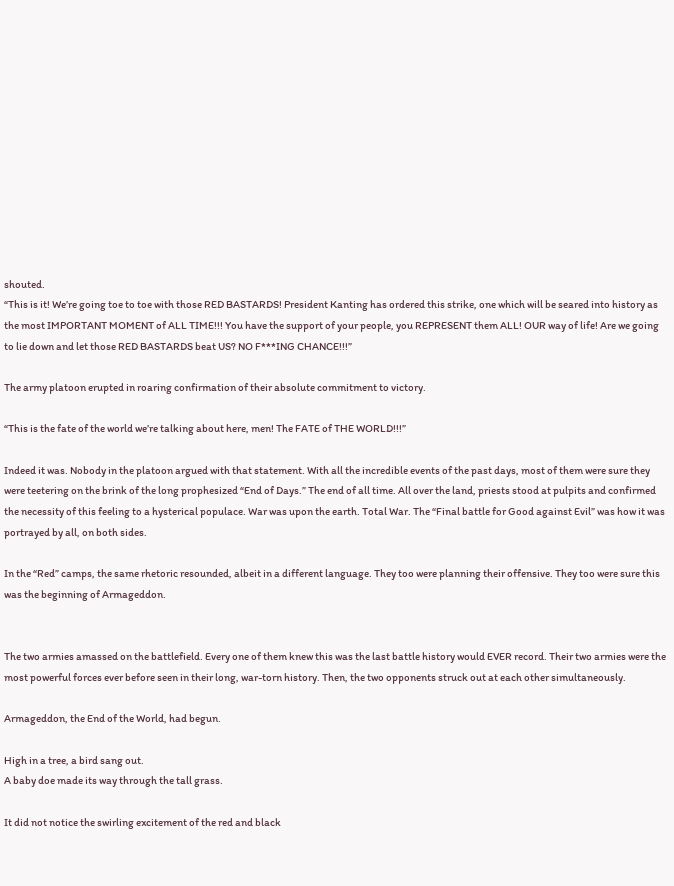shouted.
“This is it! We’re going toe to toe with those RED BASTARDS! President Kanting has ordered this strike, one which will be seared into history as the most IMPORTANT MOMENT of ALL TIME!!! You have the support of your people, you REPRESENT them ALL! OUR way of life! Are we going to lie down and let those RED BASTARDS beat US? NO F***ING CHANCE!!!”

The army platoon erupted in roaring confirmation of their absolute commitment to victory.

“This is the fate of the world we’re talking about here, men! The FATE of THE WORLD!!!”

Indeed it was. Nobody in the platoon argued with that statement. With all the incredible events of the past days, most of them were sure they were teetering on the brink of the long prophesized “End of Days.” The end of all time. All over the land, priests stood at pulpits and confirmed the necessity of this feeling to a hysterical populace. War was upon the earth. Total War. The “Final battle for Good against Evil” was how it was portrayed by all, on both sides.

In the “Red” camps, the same rhetoric resounded, albeit in a different language. They too were planning their offensive. They too were sure this was the beginning of Armageddon.


The two armies amassed on the battlefield. Every one of them knew this was the last battle history would EVER record. Their two armies were the most powerful forces ever before seen in their long, war-torn history. Then, the two opponents struck out at each other simultaneously.

Armageddon, the End of the World, had begun.

High in a tree, a bird sang out.
A baby doe made its way through the tall grass.

It did not notice the swirling excitement of the red and black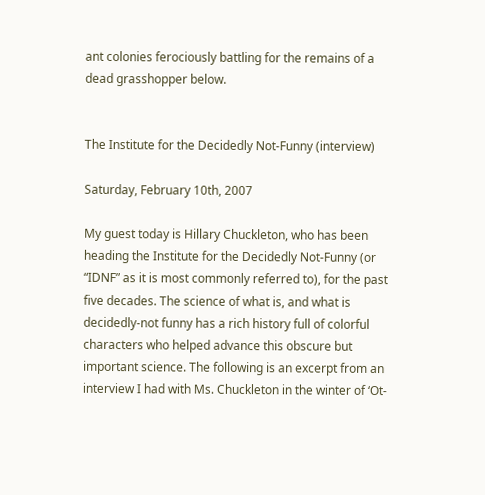ant colonies ferociously battling for the remains of a dead grasshopper below.


The Institute for the Decidedly Not-Funny (interview)

Saturday, February 10th, 2007

My guest today is Hillary Chuckleton, who has been heading the Institute for the Decidedly Not-Funny (or “IDNF” as it is most commonly referred to), for the past five decades. The science of what is, and what is decidedly-not funny has a rich history full of colorful characters who helped advance this obscure but important science. The following is an excerpt from an interview I had with Ms. Chuckleton in the winter of ‘Ot-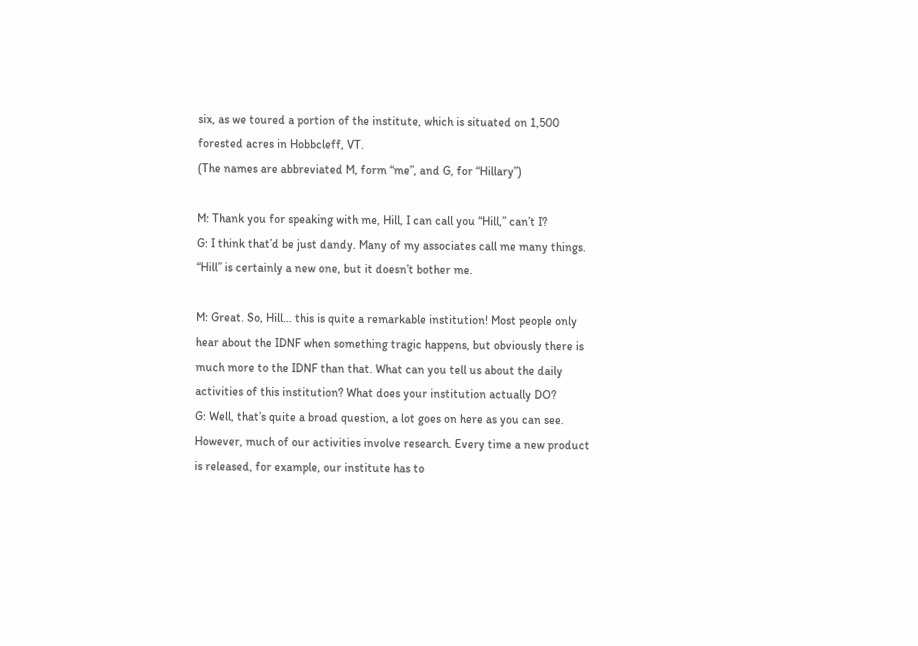six, as we toured a portion of the institute, which is situated on 1,500 forested acres in Hobbcleff, VT.
(The names are abbreviated M, form “me”, and G, for “Hillary”)

M: Thank you for speaking with me, Hill, I can call you “Hill,” can’t I?
G: I think that’d be just dandy. Many of my associates call me many things. “Hill” is certainly a new one, but it doesn’t bother me.

M: Great. So, Hill… this is quite a remarkable institution! Most people only hear about the IDNF when something tragic happens, but obviously there is much more to the IDNF than that. What can you tell us about the daily activities of this institution? What does your institution actually DO?
G: Well, that’s quite a broad question, a lot goes on here as you can see. However, much of our activities involve research. Every time a new product is released, for example, our institute has to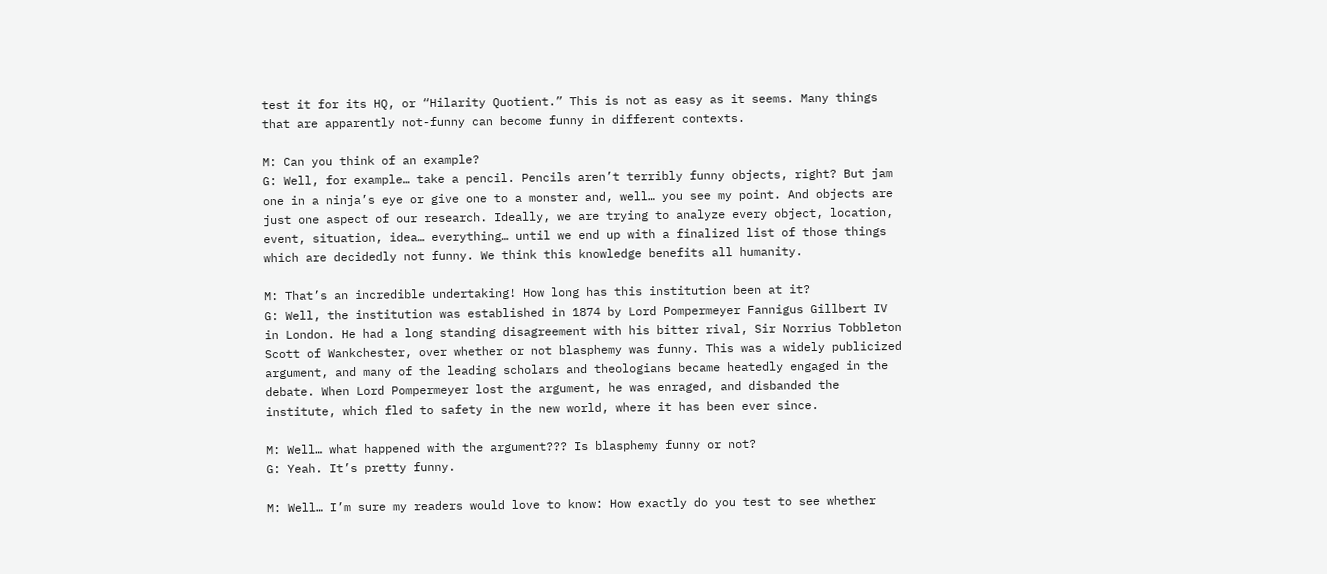test it for its HQ, or “Hilarity Quotient.” This is not as easy as it seems. Many things that are apparently not-funny can become funny in different contexts.

M: Can you think of an example?
G: Well, for example… take a pencil. Pencils aren’t terribly funny objects, right? But jam one in a ninja’s eye or give one to a monster and, well… you see my point. And objects are just one aspect of our research. Ideally, we are trying to analyze every object, location, event, situation, idea… everything… until we end up with a finalized list of those things which are decidedly not funny. We think this knowledge benefits all humanity.

M: That’s an incredible undertaking! How long has this institution been at it?
G: Well, the institution was established in 1874 by Lord Pompermeyer Fannigus Gillbert IV in London. He had a long standing disagreement with his bitter rival, Sir Norrius Tobbleton Scott of Wankchester, over whether or not blasphemy was funny. This was a widely publicized argument, and many of the leading scholars and theologians became heatedly engaged in the debate. When Lord Pompermeyer lost the argument, he was enraged, and disbanded the institute, which fled to safety in the new world, where it has been ever since.

M: Well… what happened with the argument??? Is blasphemy funny or not?
G: Yeah. It’s pretty funny.

M: Well… I’m sure my readers would love to know: How exactly do you test to see whether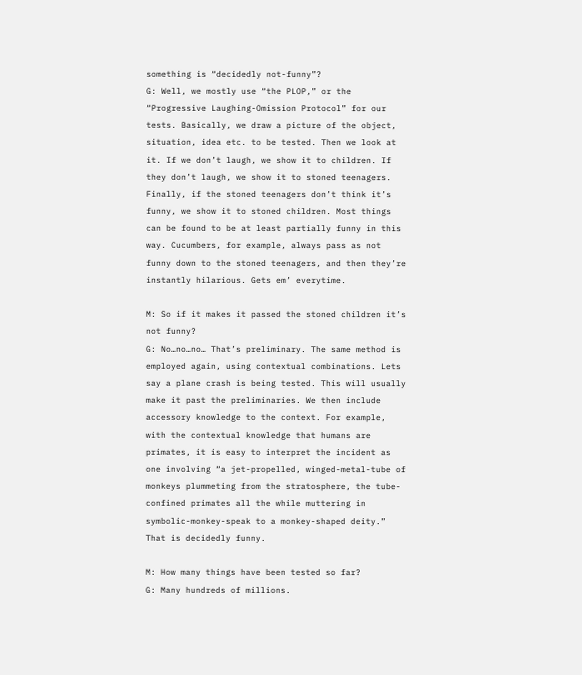something is “decidedly not-funny”?
G: Well, we mostly use “the PLOP,” or the “Progressive Laughing-Omission Protocol” for our tests. Basically, we draw a picture of the object, situation, idea etc. to be tested. Then we look at it. If we don’t laugh, we show it to children. If they don’t laugh, we show it to stoned teenagers. Finally, if the stoned teenagers don’t think it’s funny, we show it to stoned children. Most things can be found to be at least partially funny in this way. Cucumbers, for example, always pass as not funny down to the stoned teenagers, and then they’re instantly hilarious. Gets em’ everytime.

M: So if it makes it passed the stoned children it’s not funny?
G: No…no…no… That’s preliminary. The same method is employed again, using contextual combinations. Lets say a plane crash is being tested. This will usually make it past the preliminaries. We then include accessory knowledge to the context. For example, with the contextual knowledge that humans are primates, it is easy to interpret the incident as one involving “a jet-propelled, winged-metal-tube of monkeys plummeting from the stratosphere, the tube-confined primates all the while muttering in symbolic-monkey-speak to a monkey-shaped deity.” That is decidedly funny.

M: How many things have been tested so far?
G: Many hundreds of millions.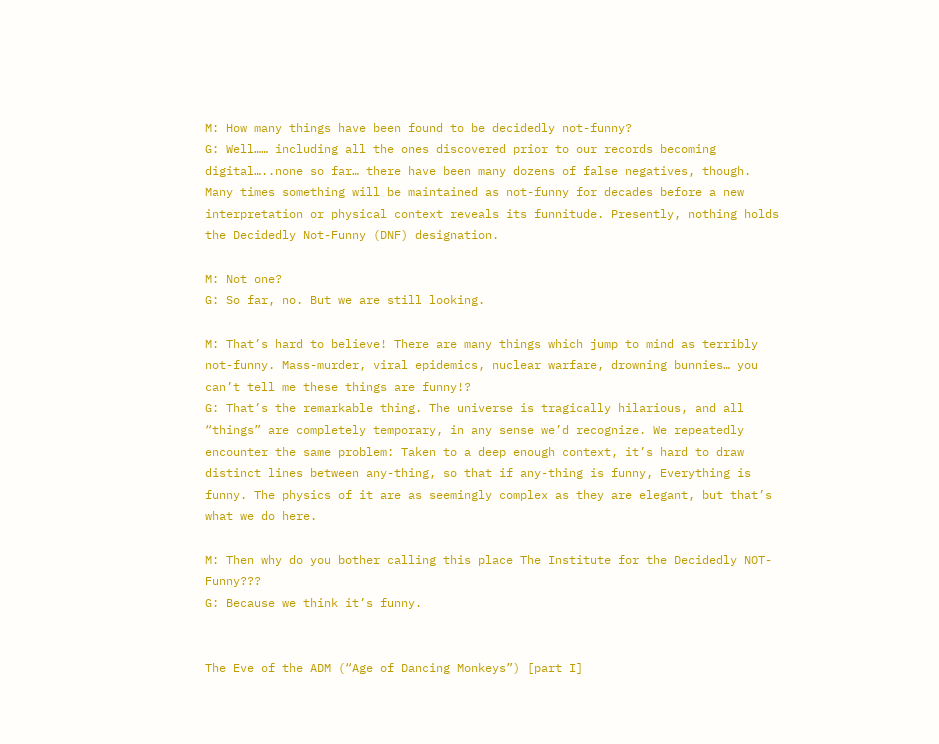M: How many things have been found to be decidedly not-funny?
G: Well…… including all the ones discovered prior to our records becoming digital…..none so far… there have been many dozens of false negatives, though. Many times something will be maintained as not-funny for decades before a new interpretation or physical context reveals its funnitude. Presently, nothing holds the Decidedly Not-Funny (DNF) designation.

M: Not one?
G: So far, no. But we are still looking.

M: That’s hard to believe! There are many things which jump to mind as terribly not-funny. Mass-murder, viral epidemics, nuclear warfare, drowning bunnies… you can’t tell me these things are funny!?
G: That’s the remarkable thing. The universe is tragically hilarious, and all “things” are completely temporary, in any sense we’d recognize. We repeatedly encounter the same problem: Taken to a deep enough context, it’s hard to draw distinct lines between any-thing, so that if any-thing is funny, Everything is funny. The physics of it are as seemingly complex as they are elegant, but that’s what we do here.

M: Then why do you bother calling this place The Institute for the Decidedly NOT-Funny???
G: Because we think it’s funny.


The Eve of the ADM (“Age of Dancing Monkeys”) [part I]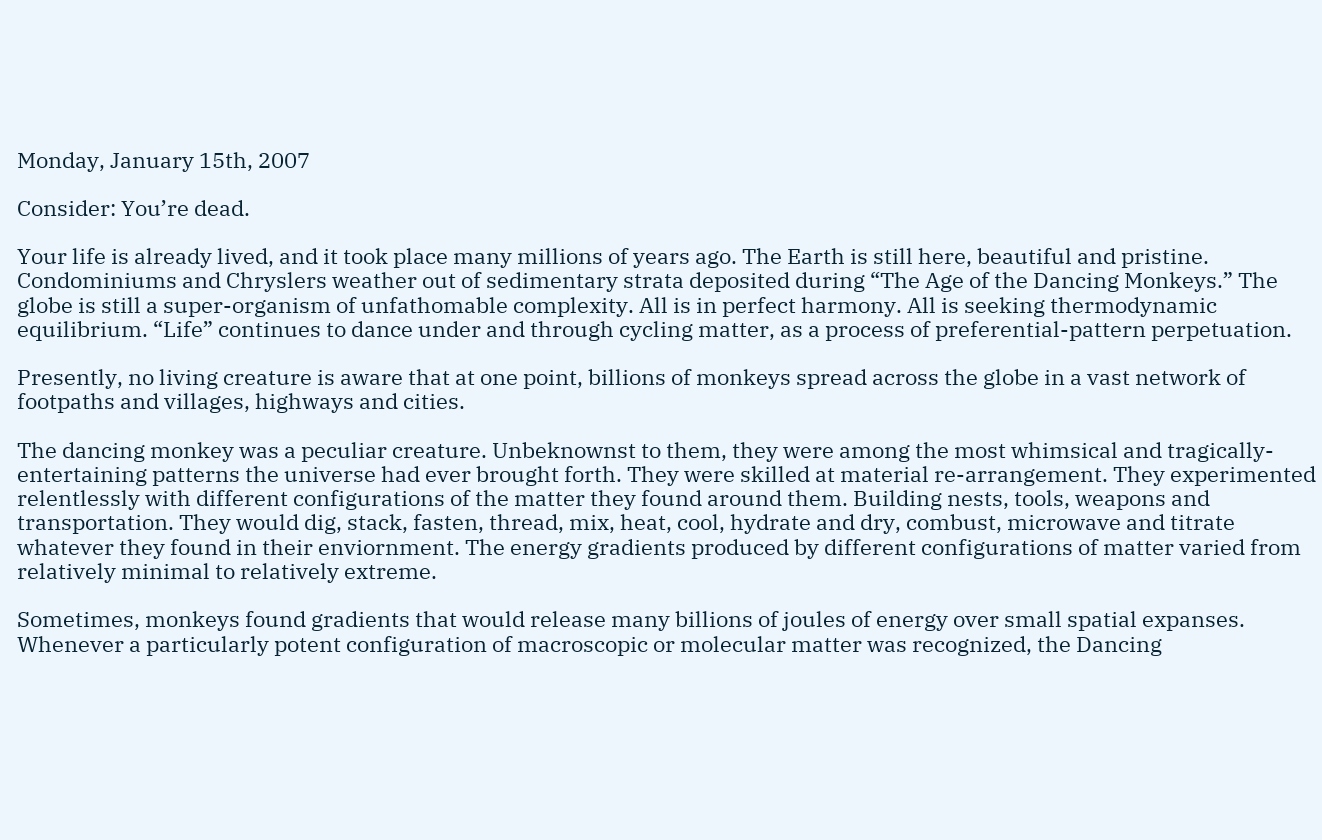Monday, January 15th, 2007

Consider: You’re dead.

Your life is already lived, and it took place many millions of years ago. The Earth is still here, beautiful and pristine. Condominiums and Chryslers weather out of sedimentary strata deposited during “The Age of the Dancing Monkeys.” The globe is still a super-organism of unfathomable complexity. All is in perfect harmony. All is seeking thermodynamic equilibrium. “Life” continues to dance under and through cycling matter, as a process of preferential-pattern perpetuation.

Presently, no living creature is aware that at one point, billions of monkeys spread across the globe in a vast network of footpaths and villages, highways and cities.

The dancing monkey was a peculiar creature. Unbeknownst to them, they were among the most whimsical and tragically-entertaining patterns the universe had ever brought forth. They were skilled at material re-arrangement. They experimented relentlessly with different configurations of the matter they found around them. Building nests, tools, weapons and transportation. They would dig, stack, fasten, thread, mix, heat, cool, hydrate and dry, combust, microwave and titrate whatever they found in their enviornment. The energy gradients produced by different configurations of matter varied from relatively minimal to relatively extreme.

Sometimes, monkeys found gradients that would release many billions of joules of energy over small spatial expanses. Whenever a particularly potent configuration of macroscopic or molecular matter was recognized, the Dancing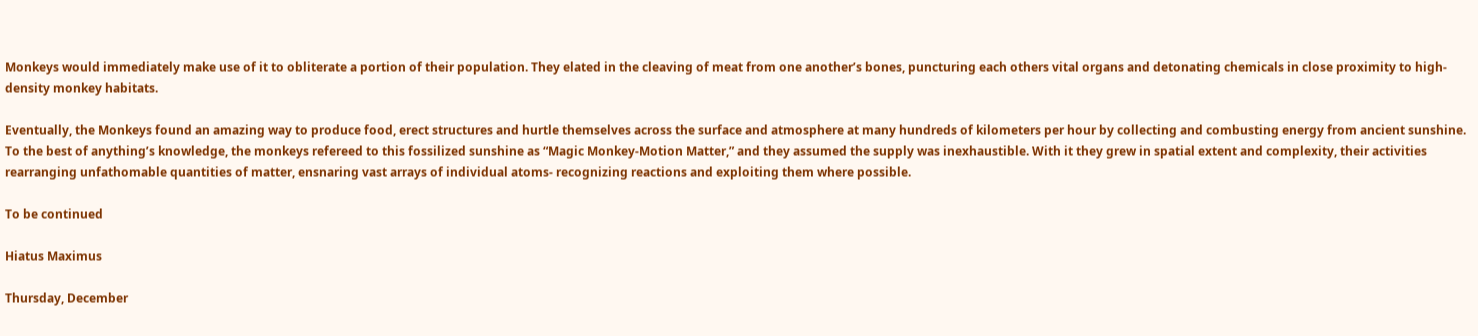Monkeys would immediately make use of it to obliterate a portion of their population. They elated in the cleaving of meat from one another’s bones, puncturing each others vital organs and detonating chemicals in close proximity to high-density monkey habitats.

Eventually, the Monkeys found an amazing way to produce food, erect structures and hurtle themselves across the surface and atmosphere at many hundreds of kilometers per hour by collecting and combusting energy from ancient sunshine. To the best of anything’s knowledge, the monkeys refereed to this fossilized sunshine as “Magic Monkey-Motion Matter,” and they assumed the supply was inexhaustible. With it they grew in spatial extent and complexity, their activities rearranging unfathomable quantities of matter, ensnaring vast arrays of individual atoms- recognizing reactions and exploiting them where possible.

To be continued

Hiatus Maximus

Thursday, December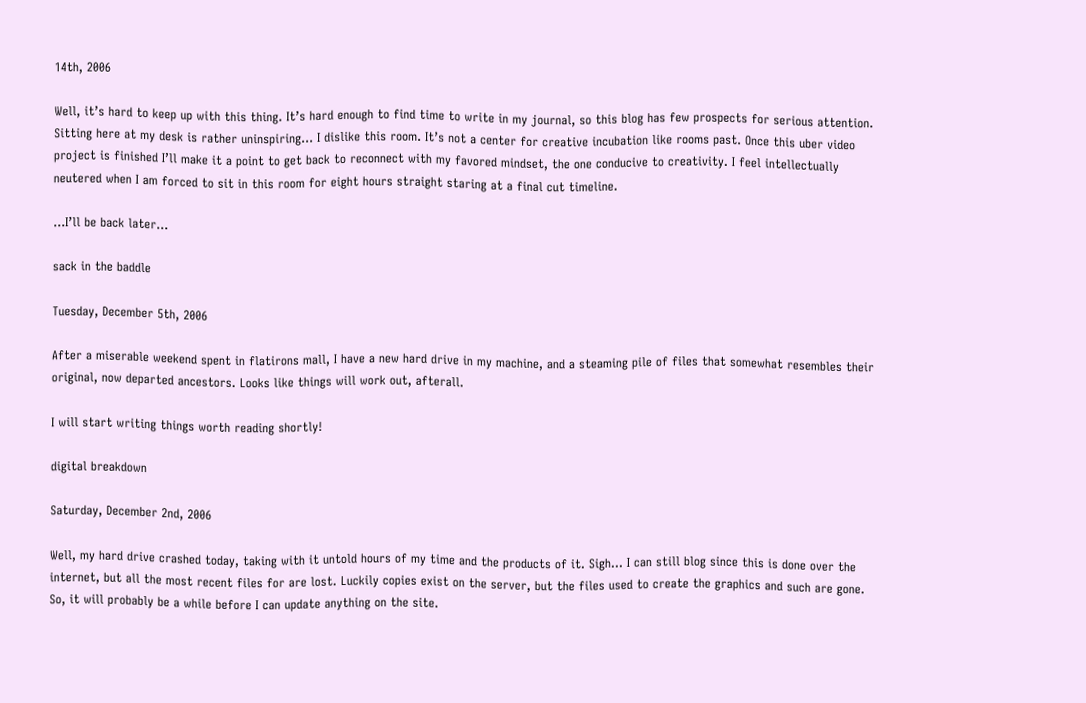14th, 2006

Well, it’s hard to keep up with this thing. It’s hard enough to find time to write in my journal, so this blog has few prospects for serious attention. Sitting here at my desk is rather uninspiring… I dislike this room. It’s not a center for creative incubation like rooms past. Once this uber video project is finished I’ll make it a point to get back to reconnect with my favored mindset, the one conducive to creativity. I feel intellectually neutered when I am forced to sit in this room for eight hours straight staring at a final cut timeline.

…I’ll be back later…

sack in the baddle

Tuesday, December 5th, 2006

After a miserable weekend spent in flatirons mall, I have a new hard drive in my machine, and a steaming pile of files that somewhat resembles their original, now departed ancestors. Looks like things will work out, afterall.

I will start writing things worth reading shortly!

digital breakdown

Saturday, December 2nd, 2006

Well, my hard drive crashed today, taking with it untold hours of my time and the products of it. Sigh… I can still blog since this is done over the internet, but all the most recent files for are lost. Luckily copies exist on the server, but the files used to create the graphics and such are gone. So, it will probably be a while before I can update anything on the site.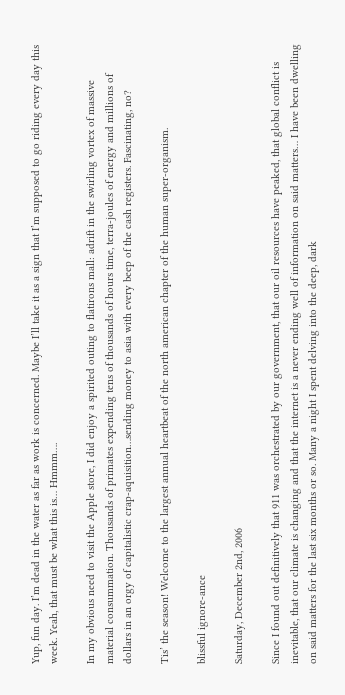Yup, fun day. I’m dead in the water as far as work is concerned. Maybe I’ll take it as a sign that I’m supposed to go riding every day this week. Yeah, that must be what this is… Hmmm….

In my obvious need to visit the Apple store, I did enjoy a spirited outing to flatirons mall: adrift in the swirling vortex of massive material consummation. Thousands of primates expending tens of thousands of hours time, terra-joules of energy and millions of dollars in an orgy of capitalistic crap-aquisition…sending money to asia with every beep of the cash registers. Fascinating, no?

Tis’ the season! Welcome to the largest annual heartbeat of the north american chapter of the human super-organism.

blissful ignore-ance

Saturday, December 2nd, 2006

Since I found out definitively that 911 was orchestrated by our government, that our oil resources have peaked, that global conflict is inevitable, that our climate is changing and that the internet is a never ending well of information on said matters… I have been dwelling on said matters for the last six months or so. Many a night I spent delving into the deep, dark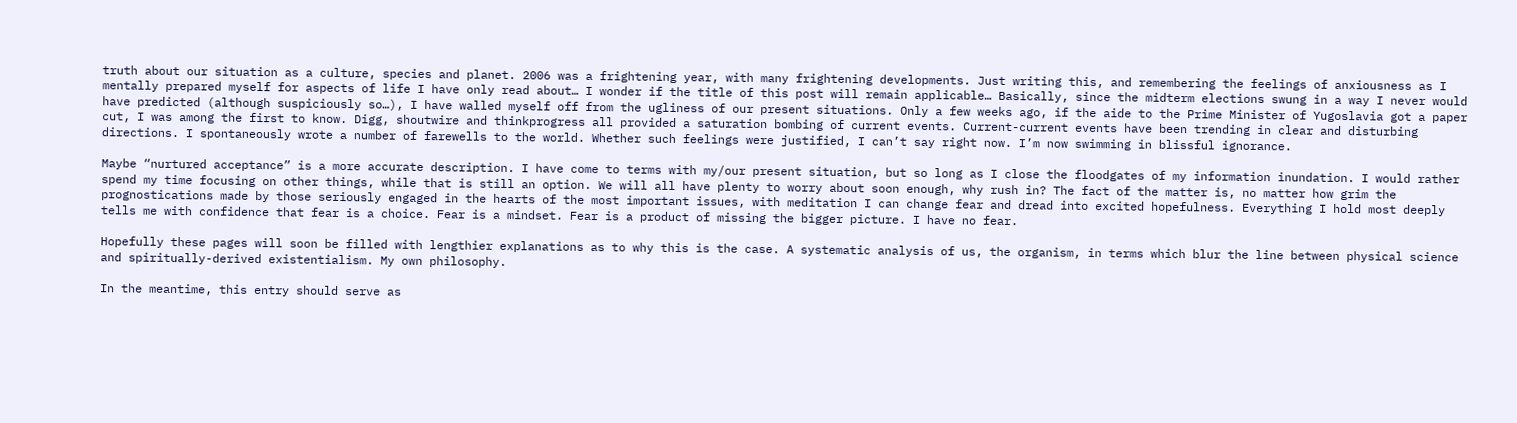truth about our situation as a culture, species and planet. 2006 was a frightening year, with many frightening developments. Just writing this, and remembering the feelings of anxiousness as I mentally prepared myself for aspects of life I have only read about… I wonder if the title of this post will remain applicable… Basically, since the midterm elections swung in a way I never would have predicted (although suspiciously so…), I have walled myself off from the ugliness of our present situations. Only a few weeks ago, if the aide to the Prime Minister of Yugoslavia got a paper cut, I was among the first to know. Digg, shoutwire and thinkprogress all provided a saturation bombing of current events. Current-current events have been trending in clear and disturbing directions. I spontaneously wrote a number of farewells to the world. Whether such feelings were justified, I can’t say right now. I’m now swimming in blissful ignorance.

Maybe “nurtured acceptance” is a more accurate description. I have come to terms with my/our present situation, but so long as I close the floodgates of my information inundation. I would rather spend my time focusing on other things, while that is still an option. We will all have plenty to worry about soon enough, why rush in? The fact of the matter is, no matter how grim the prognostications made by those seriously engaged in the hearts of the most important issues, with meditation I can change fear and dread into excited hopefulness. Everything I hold most deeply tells me with confidence that fear is a choice. Fear is a mindset. Fear is a product of missing the bigger picture. I have no fear.

Hopefully these pages will soon be filled with lengthier explanations as to why this is the case. A systematic analysis of us, the organism, in terms which blur the line between physical science and spiritually-derived existentialism. My own philosophy.

In the meantime, this entry should serve as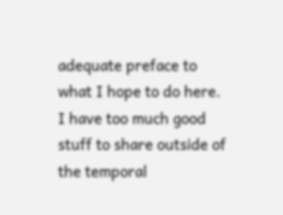adequate preface to what I hope to do here. I have too much good stuff to share outside of the temporal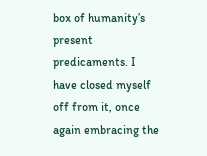box of humanity’s present predicaments. I have closed myself off from it, once again embracing the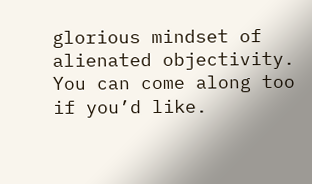glorious mindset of alienated objectivity. You can come along too if you’d like.